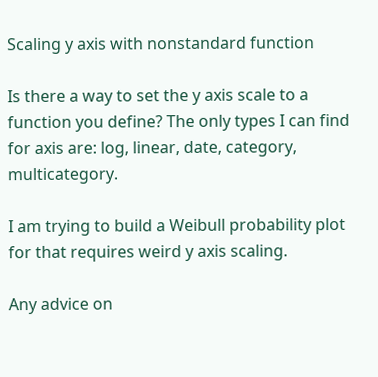Scaling y axis with nonstandard function

Is there a way to set the y axis scale to a function you define? The only types I can find for axis are: log, linear, date, category, multicategory.

I am trying to build a Weibull probability plot for that requires weird y axis scaling.

Any advice on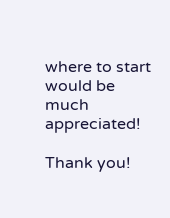where to start would be much appreciated!

Thank you!